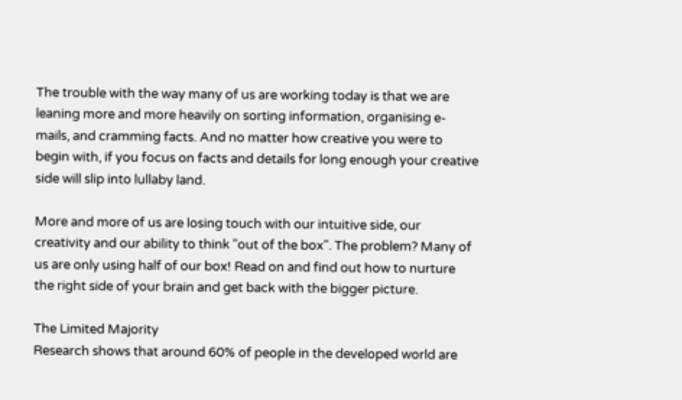The trouble with the way many of us are working today is that we are leaning more and more heavily on sorting information, organising e-mails, and cramming facts. And no matter how creative you were to begin with, if you focus on facts and details for long enough your creative side will slip into lullaby land.

More and more of us are losing touch with our intuitive side, our creativity and our ability to think "out of the box". The problem? Many of us are only using half of our box! Read on and find out how to nurture the right side of your brain and get back with the bigger picture.

The Limited Majority
Research shows that around 60% of people in the developed world are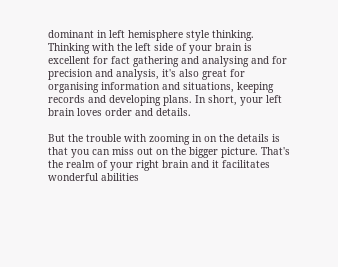dominant in left hemisphere style thinking. Thinking with the left side of your brain is excellent for fact gathering and analysing and for precision and analysis, it's also great for organising information and situations, keeping records and developing plans. In short, your left brain loves order and details.

But the trouble with zooming in on the details is that you can miss out on the bigger picture. That's the realm of your right brain and it facilitates wonderful abilities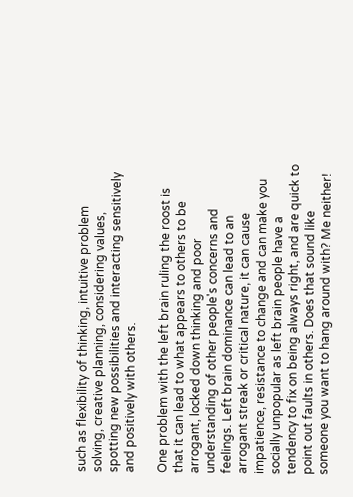such as flexibility of thinking, intuitive problem solving, creative planning, considering values, spotting new possibilities and interacting sensitively and positively with others.

One problem with the left brain ruling the roost is that it can lead to what appears to others to be arrogant, locked down thinking and poor understanding of other people's concerns and feelings. Left brain dominance can lead to an arrogant streak or critical nature, it can cause impatience, resistance to change and can make you socially unpopular as left brain people have a tendency to fix on being always right, and are quick to point out faults in others. Does that sound like someone you want to hang around with? Me neither!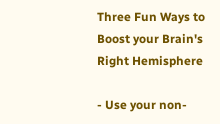Three Fun Ways to Boost your Brain's Right Hemisphere

- Use your non-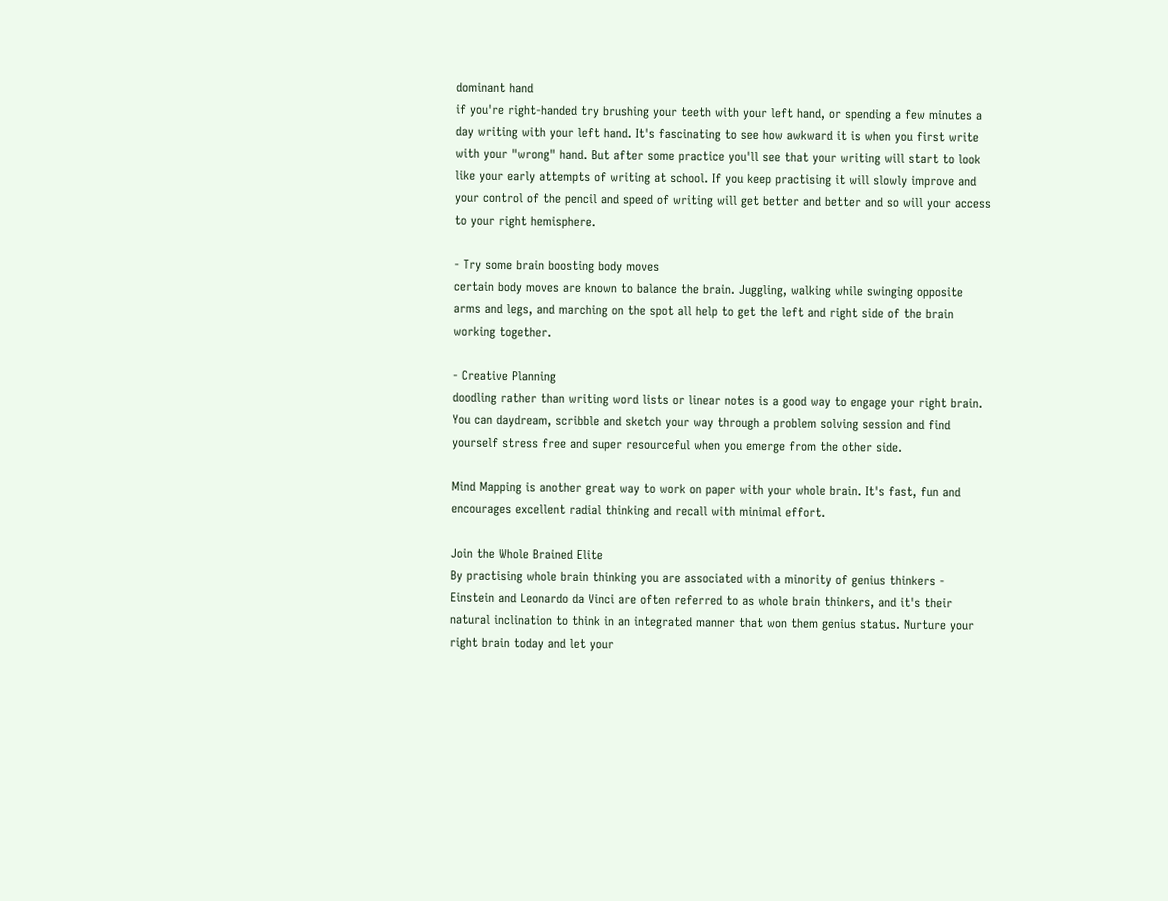dominant hand
if you're right-handed try brushing your teeth with your left hand, or spending a few minutes a day writing with your left hand. It's fascinating to see how awkward it is when you first write with your "wrong" hand. But after some practice you'll see that your writing will start to look like your early attempts of writing at school. If you keep practising it will slowly improve and your control of the pencil and speed of writing will get better and better and so will your access to your right hemisphere.

- Try some brain boosting body moves
certain body moves are known to balance the brain. Juggling, walking while swinging opposite arms and legs, and marching on the spot all help to get the left and right side of the brain working together.

- Creative Planning
doodling rather than writing word lists or linear notes is a good way to engage your right brain. You can daydream, scribble and sketch your way through a problem solving session and find yourself stress free and super resourceful when you emerge from the other side.

Mind Mapping is another great way to work on paper with your whole brain. It's fast, fun and encourages excellent radial thinking and recall with minimal effort.

Join the Whole Brained Elite
By practising whole brain thinking you are associated with a minority of genius thinkers - Einstein and Leonardo da Vinci are often referred to as whole brain thinkers, and it's their natural inclination to think in an integrated manner that won them genius status. Nurture your right brain today and let your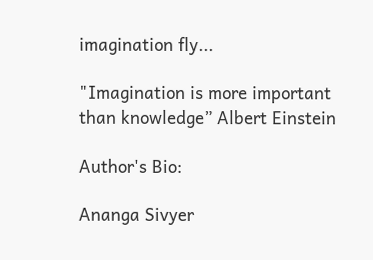imagination fly...

"Imagination is more important than knowledge” Albert Einstein

Author's Bio:

Ananga Sivyer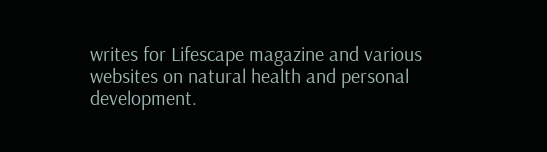writes for Lifescape magazine and various websites on natural health and personal development.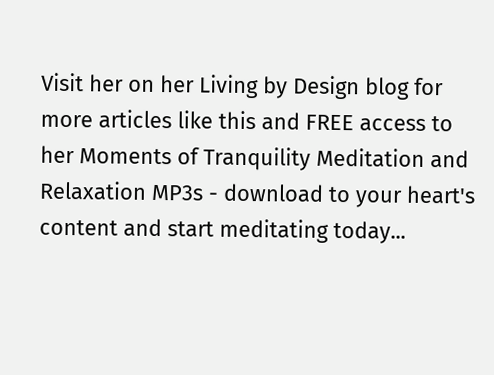Visit her on her Living by Design blog for more articles like this and FREE access to her Moments of Tranquility Meditation and Relaxation MP3s - download to your heart's content and start meditating today...